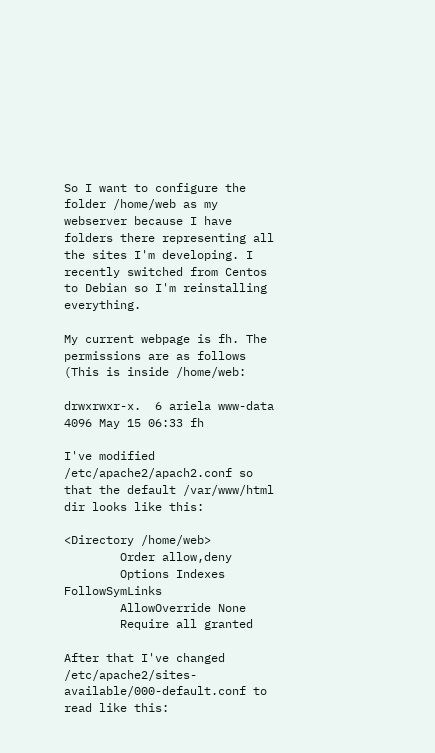So I want to configure the folder /home/web as my webserver because I have folders there representing all the sites I'm developing. I recently switched from Centos to Debian so I'm reinstalling everything.

My current webpage is fh. The permissions are as follows (This is inside /home/web:

drwxrwxr-x.  6 ariela www-data 4096 May 15 06:33 fh

I've modified /etc/apache2/apach2.conf so that the default /var/www/html dir looks like this:

<Directory /home/web>
        Order allow,deny
        Options Indexes FollowSymLinks
        AllowOverride None
        Require all granted

After that I've changed /etc/apache2/sites-available/000-default.conf to read like this: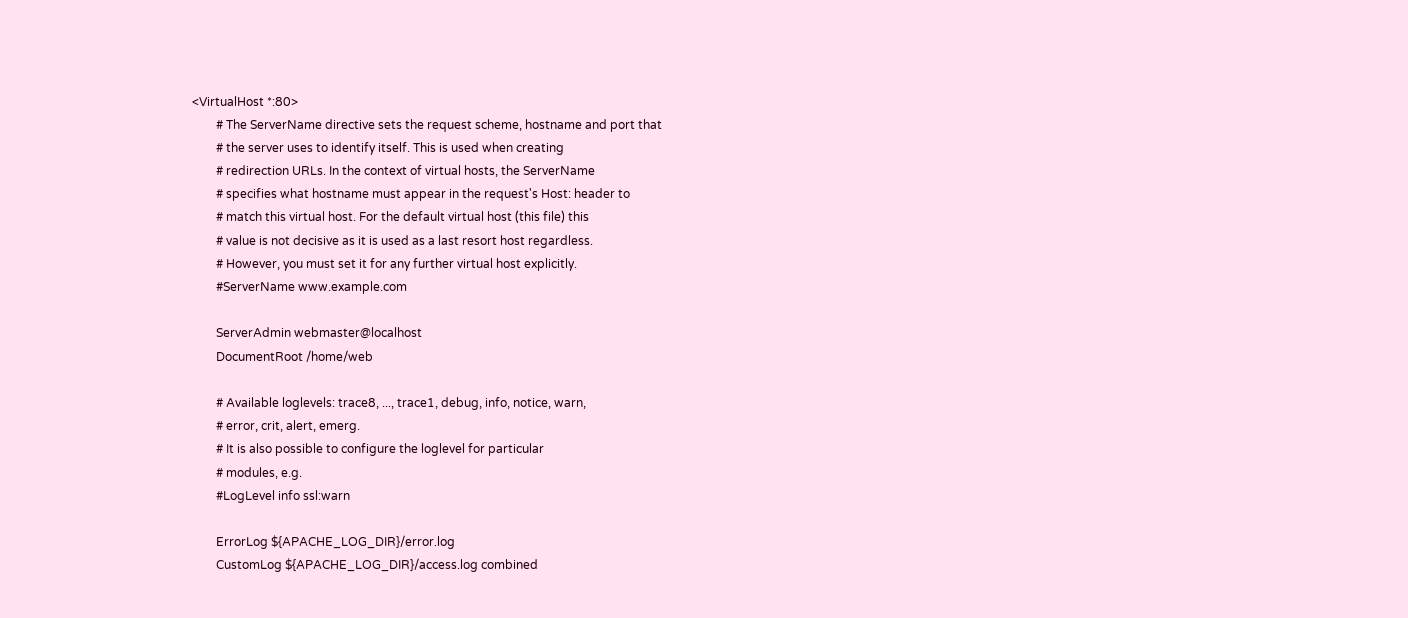<VirtualHost *:80>
        # The ServerName directive sets the request scheme, hostname and port that
        # the server uses to identify itself. This is used when creating
        # redirection URLs. In the context of virtual hosts, the ServerName
        # specifies what hostname must appear in the request's Host: header to
        # match this virtual host. For the default virtual host (this file) this
        # value is not decisive as it is used as a last resort host regardless.
        # However, you must set it for any further virtual host explicitly.
        #ServerName www.example.com

        ServerAdmin webmaster@localhost
        DocumentRoot /home/web

        # Available loglevels: trace8, ..., trace1, debug, info, notice, warn,
        # error, crit, alert, emerg.
        # It is also possible to configure the loglevel for particular
        # modules, e.g.
        #LogLevel info ssl:warn

        ErrorLog ${APACHE_LOG_DIR}/error.log
        CustomLog ${APACHE_LOG_DIR}/access.log combined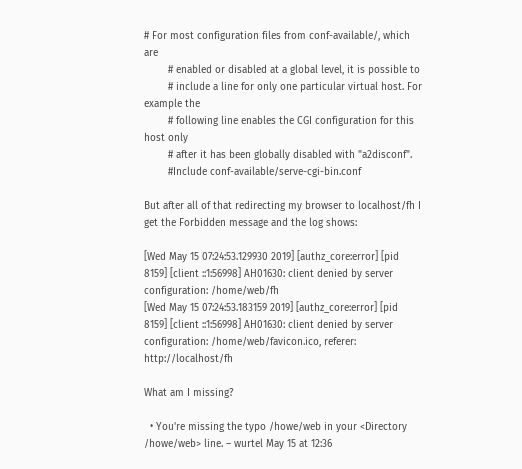# For most configuration files from conf-available/, which are
        # enabled or disabled at a global level, it is possible to
        # include a line for only one particular virtual host. For example the
        # following line enables the CGI configuration for this host only
        # after it has been globally disabled with "a2disconf".
        #Include conf-available/serve-cgi-bin.conf

But after all of that redirecting my browser to localhost/fh I get the Forbidden message and the log shows:

[Wed May 15 07:24:53.129930 2019] [authz_core:error] [pid 8159] [client ::1:56998] AH01630: client denied by server configuration: /home/web/fh
[Wed May 15 07:24:53.183159 2019] [authz_core:error] [pid 8159] [client ::1:56998] AH01630: client denied by server configuration: /home/web/favicon.ico, referer: http://localhost/fh

What am I missing?

  • You're missing the typo /howe/web in your <Directory /howe/web> line. – wurtel May 15 at 12:36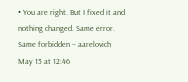• You are right. But I fixed it and nothing changed. Same error. Same forbidden – aarelovich May 15 at 12:46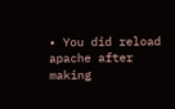• You did reload apache after making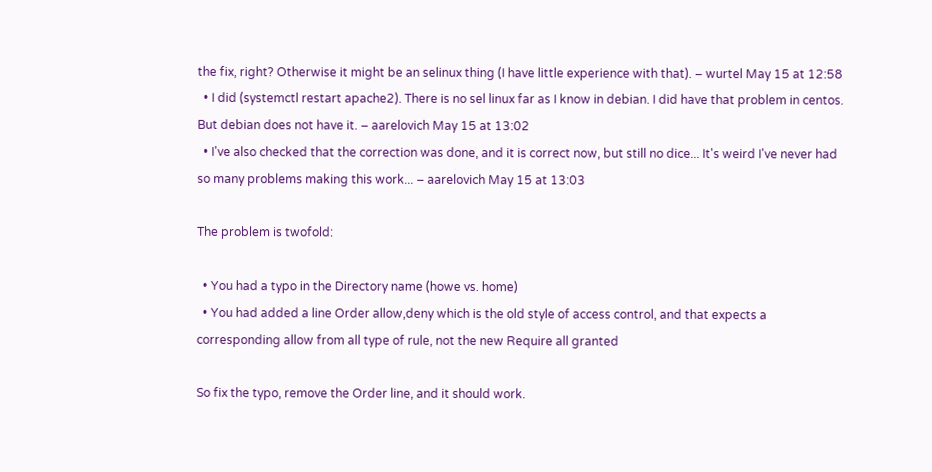the fix, right? Otherwise it might be an selinux thing (I have little experience with that). – wurtel May 15 at 12:58
  • I did (systemctl restart apache2). There is no sel linux far as I know in debian. I did have that problem in centos. But debian does not have it. – aarelovich May 15 at 13:02
  • I've also checked that the correction was done, and it is correct now, but still no dice... It's weird I've never had so many problems making this work... – aarelovich May 15 at 13:03

The problem is twofold:

  • You had a typo in the Directory name (howe vs. home)
  • You had added a line Order allow,deny which is the old style of access control, and that expects a corresponding allow from all type of rule, not the new Require all granted

So fix the typo, remove the Order line, and it should work.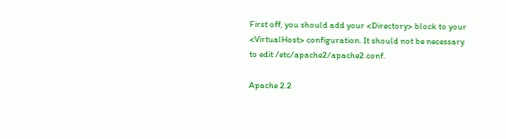First off, you should add your <Directory> block to your <VirtualHost> configuration. It should not be necessary to edit /etc/apache2/apache2.conf.

Apache 2.2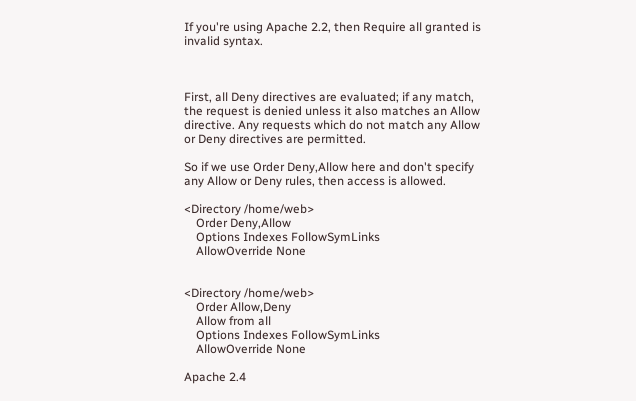If you're using Apache 2.2, then Require all granted is invalid syntax.



First, all Deny directives are evaluated; if any match, the request is denied unless it also matches an Allow directive. Any requests which do not match any Allow or Deny directives are permitted.

So if we use Order Deny,Allow here and don't specify any Allow or Deny rules, then access is allowed.

<Directory /home/web>
    Order Deny,Allow
    Options Indexes FollowSymLinks
    AllowOverride None


<Directory /home/web>
    Order Allow,Deny
    Allow from all
    Options Indexes FollowSymLinks
    AllowOverride None

Apache 2.4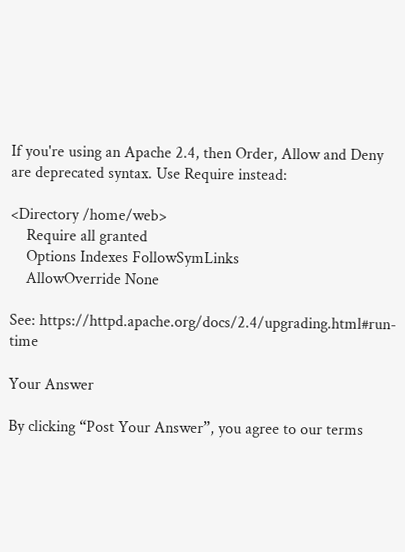If you're using an Apache 2.4, then Order, Allow and Deny are deprecated syntax. Use Require instead:

<Directory /home/web>
    Require all granted
    Options Indexes FollowSymLinks
    AllowOverride None

See: https://httpd.apache.org/docs/2.4/upgrading.html#run-time

Your Answer

By clicking “Post Your Answer”, you agree to our terms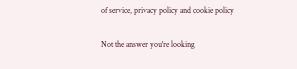of service, privacy policy and cookie policy

Not the answer you're looking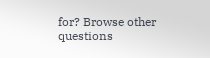for? Browse other questions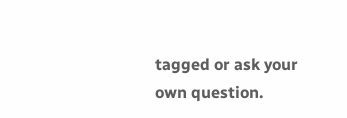tagged or ask your own question.